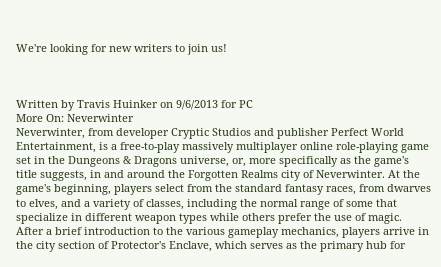We're looking for new writers to join us!



Written by Travis Huinker on 9/6/2013 for PC
More On: Neverwinter
Neverwinter, from developer Cryptic Studios and publisher Perfect World Entertainment, is a free-to-play massively multiplayer online role-playing game set in the Dungeons & Dragons universe, or, more specifically as the game's title suggests, in and around the Forgotten Realms city of Neverwinter. At the game's beginning, players select from the standard fantasy races, from dwarves to elves, and a variety of classes, including the normal range of some that specialize in different weapon types while others prefer the use of magic. After a brief introduction to the various gameplay mechanics, players arrive in the city section of Protector's Enclave, which serves as the primary hub for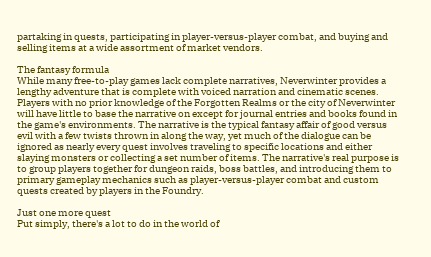partaking in quests, participating in player-versus-player combat, and buying and selling items at a wide assortment of market vendors.

The fantasy formula
While many free-to-play games lack complete narratives, Neverwinter provides a lengthy adventure that is complete with voiced narration and cinematic scenes. Players with no prior knowledge of the Forgotten Realms or the city of Neverwinter will have little to base the narrative on except for journal entries and books found in the game's environments. The narrative is the typical fantasy affair of good versus evil with a few twists thrown in along the way, yet much of the dialogue can be ignored as nearly every quest involves traveling to specific locations and either slaying monsters or collecting a set number of items. The narrative's real purpose is to group players together for dungeon raids, boss battles, and introducing them to primary gameplay mechanics such as player-versus-player combat and custom quests created by players in the Foundry.

Just one more quest
Put simply, there's a lot to do in the world of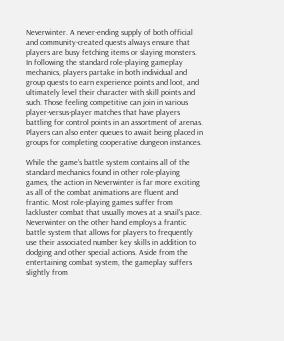Neverwinter. A never-ending supply of both official and community-created quests always ensure that players are busy fetching items or slaying monsters. In following the standard role-playing gameplay mechanics, players partake in both individual and group quests to earn experience points and loot, and ultimately level their character with skill points and such. Those feeling competitive can join in various player-versus-player matches that have players battling for control points in an assortment of arenas. Players can also enter queues to await being placed in groups for completing cooperative dungeon instances.

While the game's battle system contains all of the standard mechanics found in other role-playing games, the action in Neverwinter is far more exciting as all of the combat animations are fluent and frantic. Most role-playing games suffer from lackluster combat that usually moves at a snail's pace. Neverwinter on the other hand employs a frantic battle system that allows for players to frequently use their associated number key skills in addition to dodging and other special actions. Aside from the entertaining combat system, the gameplay suffers slightly from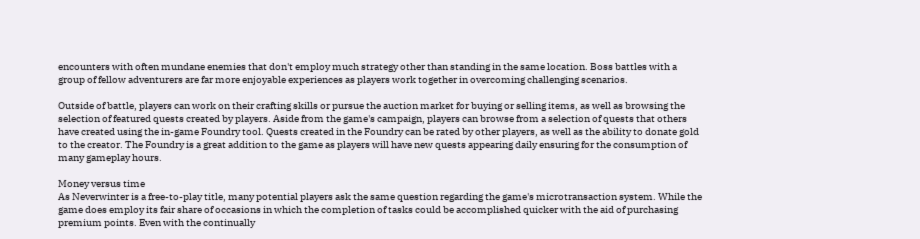encounters with often mundane enemies that don't employ much strategy other than standing in the same location. Boss battles with a group of fellow adventurers are far more enjoyable experiences as players work together in overcoming challenging scenarios.

Outside of battle, players can work on their crafting skills or pursue the auction market for buying or selling items, as well as browsing the selection of featured quests created by players. Aside from the game's campaign, players can browse from a selection of quests that others have created using the in-game Foundry tool. Quests created in the Foundry can be rated by other players, as well as the ability to donate gold to the creator. The Foundry is a great addition to the game as players will have new quests appearing daily ensuring for the consumption of many gameplay hours.

Money versus time
As Neverwinter is a free-to-play title, many potential players ask the same question regarding the game's microtransaction system. While the game does employ its fair share of occasions in which the completion of tasks could be accomplished quicker with the aid of purchasing premium points. Even with the continually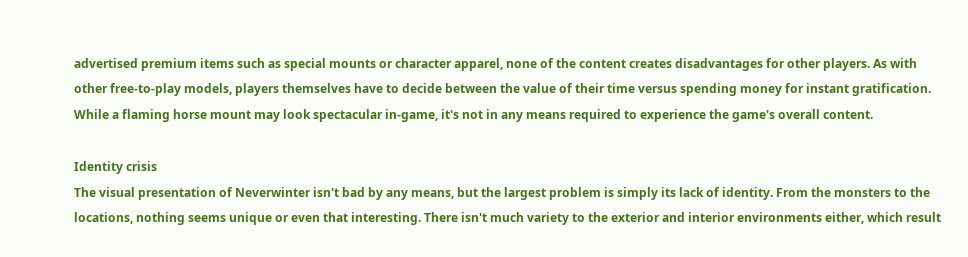advertised premium items such as special mounts or character apparel, none of the content creates disadvantages for other players. As with other free-to-play models, players themselves have to decide between the value of their time versus spending money for instant gratification. While a flaming horse mount may look spectacular in-game, it's not in any means required to experience the game's overall content.

Identity crisis
The visual presentation of Neverwinter isn't bad by any means, but the largest problem is simply its lack of identity. From the monsters to the locations, nothing seems unique or even that interesting. There isn't much variety to the exterior and interior environments either, which result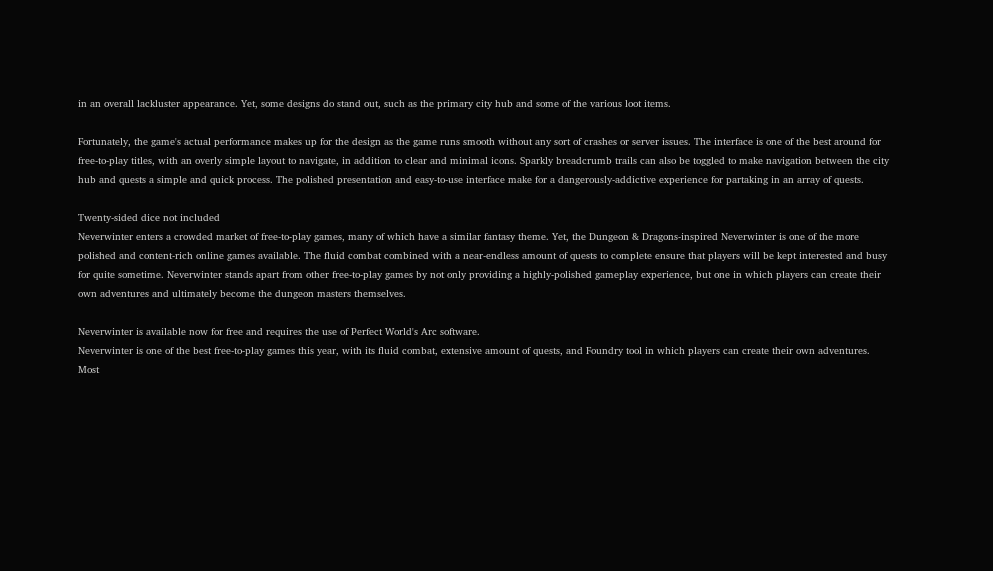in an overall lackluster appearance. Yet, some designs do stand out, such as the primary city hub and some of the various loot items.

Fortunately, the game's actual performance makes up for the design as the game runs smooth without any sort of crashes or server issues. The interface is one of the best around for free-to-play titles, with an overly simple layout to navigate, in addition to clear and minimal icons. Sparkly breadcrumb trails can also be toggled to make navigation between the city hub and quests a simple and quick process. The polished presentation and easy-to-use interface make for a dangerously-addictive experience for partaking in an array of quests.

Twenty-sided dice not included
Neverwinter enters a crowded market of free-to-play games, many of which have a similar fantasy theme. Yet, the Dungeon & Dragons-inspired Neverwinter is one of the more polished and content-rich online games available. The fluid combat combined with a near-endless amount of quests to complete ensure that players will be kept interested and busy for quite sometime. Neverwinter stands apart from other free-to-play games by not only providing a highly-polished gameplay experience, but one in which players can create their own adventures and ultimately become the dungeon masters themselves.

Neverwinter is available now for free and requires the use of Perfect World's Arc software.
Neverwinter is one of the best free-to-play games this year, with its fluid combat, extensive amount of quests, and Foundry tool in which players can create their own adventures. Most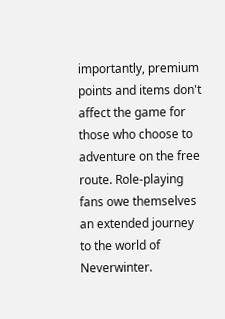importantly, premium points and items don't affect the game for those who choose to adventure on the free route. Role-playing fans owe themselves an extended journey to the world of Neverwinter.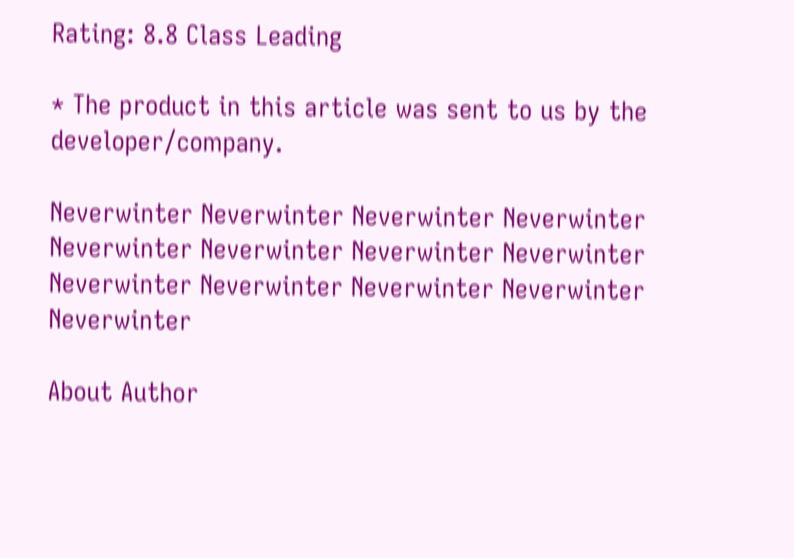Rating: 8.8 Class Leading

* The product in this article was sent to us by the developer/company.

Neverwinter Neverwinter Neverwinter Neverwinter Neverwinter Neverwinter Neverwinter Neverwinter Neverwinter Neverwinter Neverwinter Neverwinter Neverwinter

About Author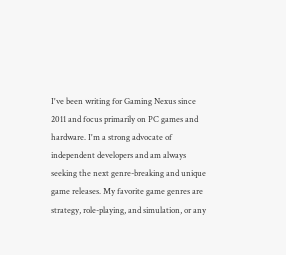I've been writing for Gaming Nexus since 2011 and focus primarily on PC games and hardware. I'm a strong advocate of independent developers and am always seeking the next genre-breaking and unique game releases. My favorite game genres are strategy, role-playing, and simulation, or any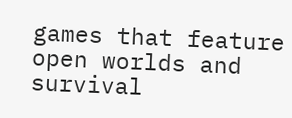games that feature open worlds and survival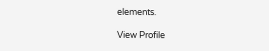elements.

View Profile